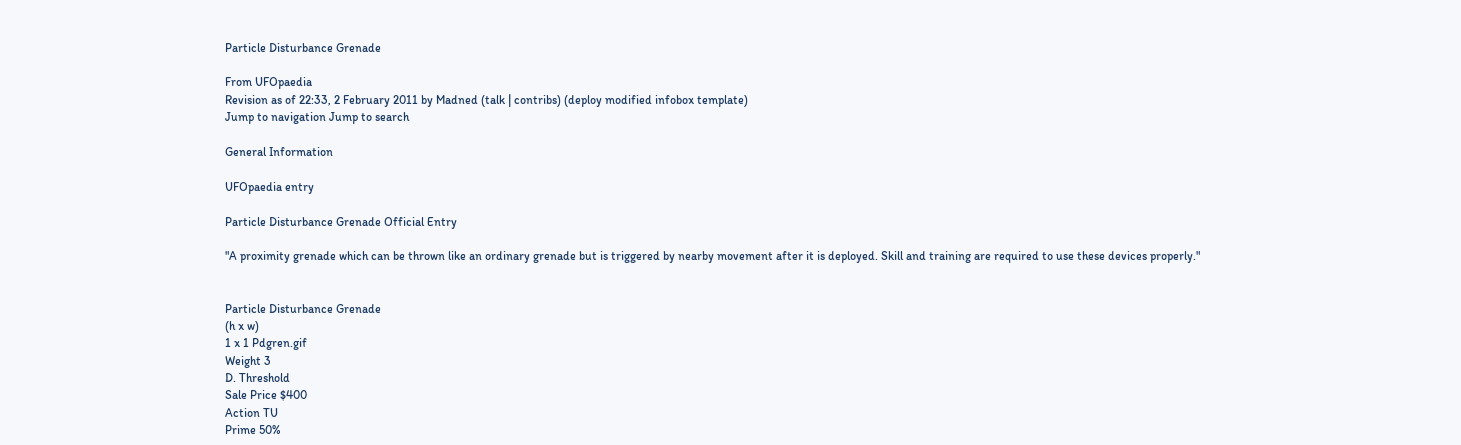Particle Disturbance Grenade

From UFOpaedia
Revision as of 22:33, 2 February 2011 by Madned (talk | contribs) (deploy modified infobox template)
Jump to navigation Jump to search

General Information

UFOpaedia entry

Particle Disturbance Grenade Official Entry

"A proximity grenade which can be thrown like an ordinary grenade but is triggered by nearby movement after it is deployed. Skill and training are required to use these devices properly."


Particle Disturbance Grenade
(h x w)
1 x 1 Pdgren.gif
Weight 3
D. Threshold
Sale Price $400
Action TU
Prime 50%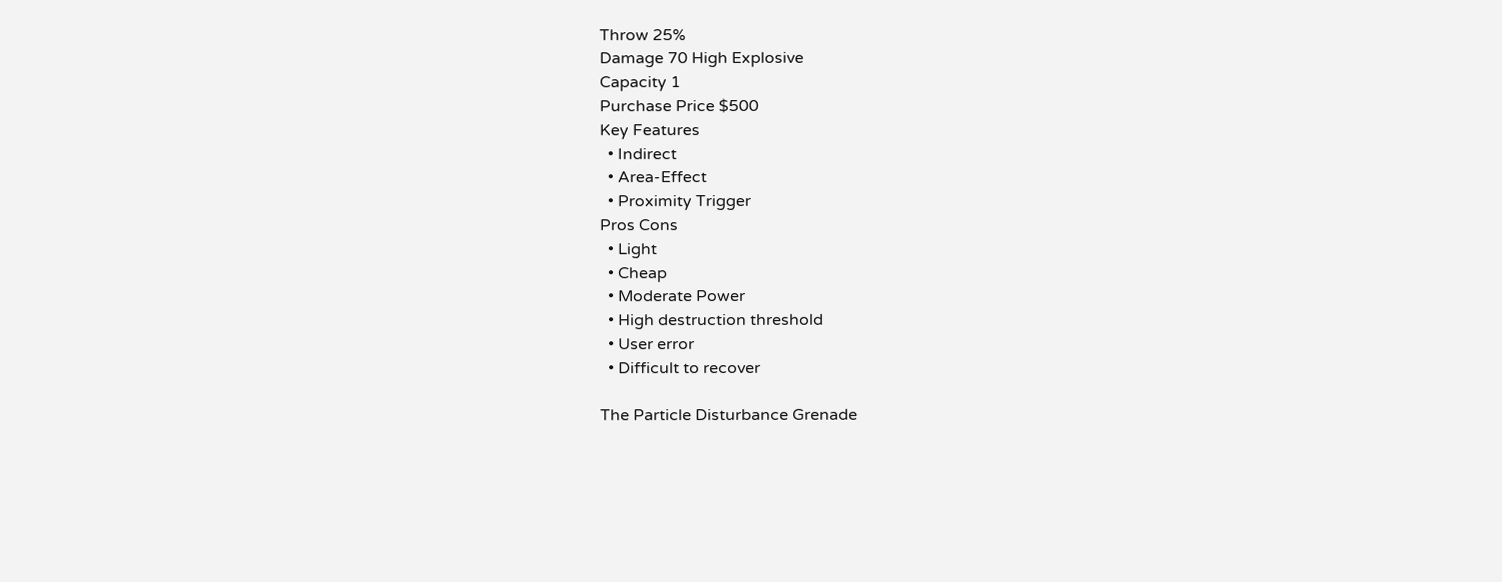Throw 25%
Damage 70 High Explosive
Capacity 1
Purchase Price $500
Key Features
  • Indirect
  • Area-Effect
  • Proximity Trigger
Pros Cons
  • Light
  • Cheap
  • Moderate Power
  • High destruction threshold
  • User error
  • Difficult to recover

The Particle Disturbance Grenade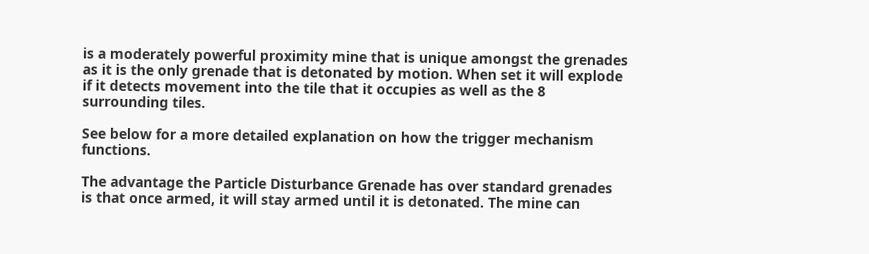is a moderately powerful proximity mine that is unique amongst the grenades as it is the only grenade that is detonated by motion. When set it will explode if it detects movement into the tile that it occupies as well as the 8 surrounding tiles.

See below for a more detailed explanation on how the trigger mechanism functions.

The advantage the Particle Disturbance Grenade has over standard grenades is that once armed, it will stay armed until it is detonated. The mine can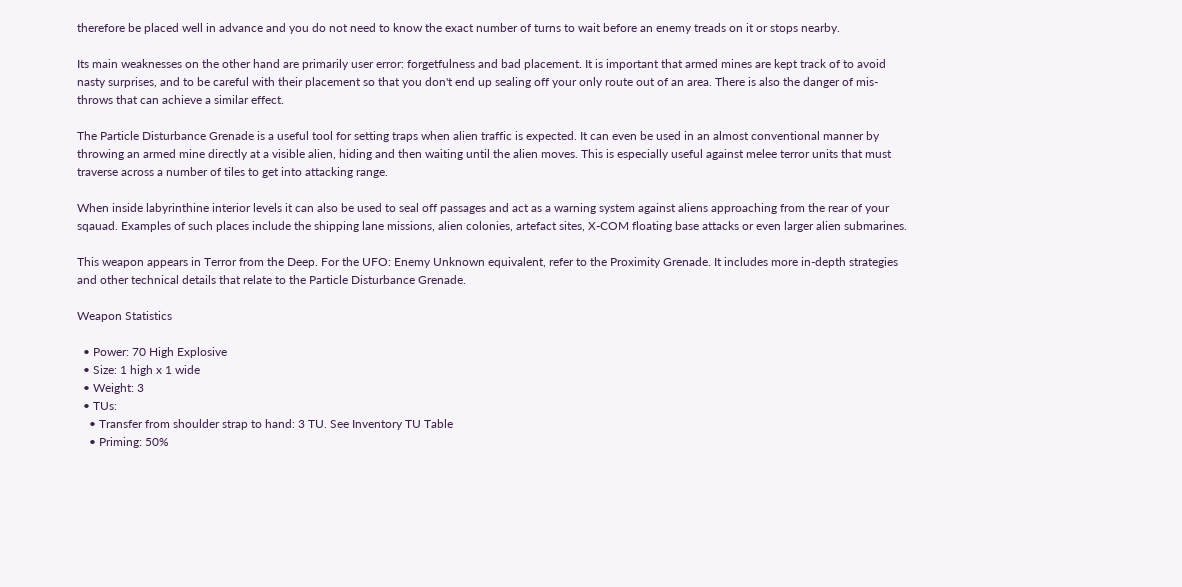therefore be placed well in advance and you do not need to know the exact number of turns to wait before an enemy treads on it or stops nearby.

Its main weaknesses on the other hand are primarily user error: forgetfulness and bad placement. It is important that armed mines are kept track of to avoid nasty surprises, and to be careful with their placement so that you don't end up sealing off your only route out of an area. There is also the danger of mis-throws that can achieve a similar effect.

The Particle Disturbance Grenade is a useful tool for setting traps when alien traffic is expected. It can even be used in an almost conventional manner by throwing an armed mine directly at a visible alien, hiding and then waiting until the alien moves. This is especially useful against melee terror units that must traverse across a number of tiles to get into attacking range.

When inside labyrinthine interior levels it can also be used to seal off passages and act as a warning system against aliens approaching from the rear of your sqauad. Examples of such places include the shipping lane missions, alien colonies, artefact sites, X-COM floating base attacks or even larger alien submarines.

This weapon appears in Terror from the Deep. For the UFO: Enemy Unknown equivalent, refer to the Proximity Grenade. It includes more in-depth strategies and other technical details that relate to the Particle Disturbance Grenade.

Weapon Statistics

  • Power: 70 High Explosive
  • Size: 1 high x 1 wide
  • Weight: 3
  • TUs:
    • Transfer from shoulder strap to hand: 3 TU. See Inventory TU Table
    • Priming: 50%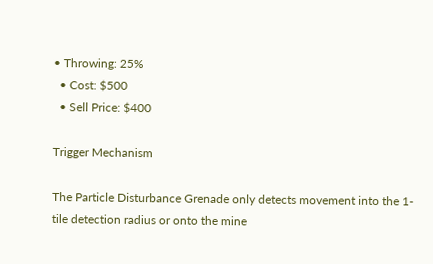• Throwing: 25%
  • Cost: $500
  • Sell Price: $400

Trigger Mechanism

The Particle Disturbance Grenade only detects movement into the 1-tile detection radius or onto the mine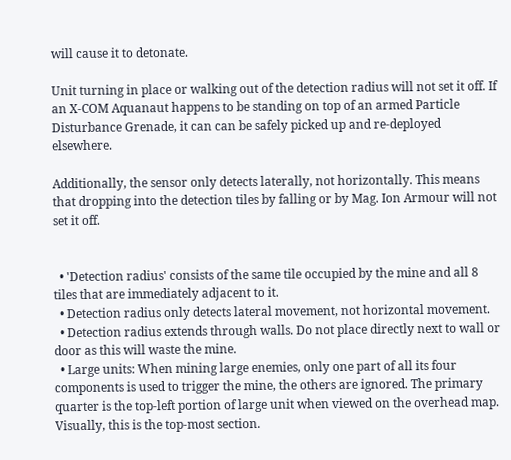will cause it to detonate.

Unit turning in place or walking out of the detection radius will not set it off. If an X-COM Aquanaut happens to be standing on top of an armed Particle Disturbance Grenade, it can can be safely picked up and re-deployed elsewhere.

Additionally, the sensor only detects laterally, not horizontally. This means that dropping into the detection tiles by falling or by Mag. Ion Armour will not set it off.


  • 'Detection radius' consists of the same tile occupied by the mine and all 8 tiles that are immediately adjacent to it.
  • Detection radius only detects lateral movement, not horizontal movement.
  • Detection radius extends through walls. Do not place directly next to wall or door as this will waste the mine.
  • Large units: When mining large enemies, only one part of all its four components is used to trigger the mine, the others are ignored. The primary quarter is the top-left portion of large unit when viewed on the overhead map. Visually, this is the top-most section.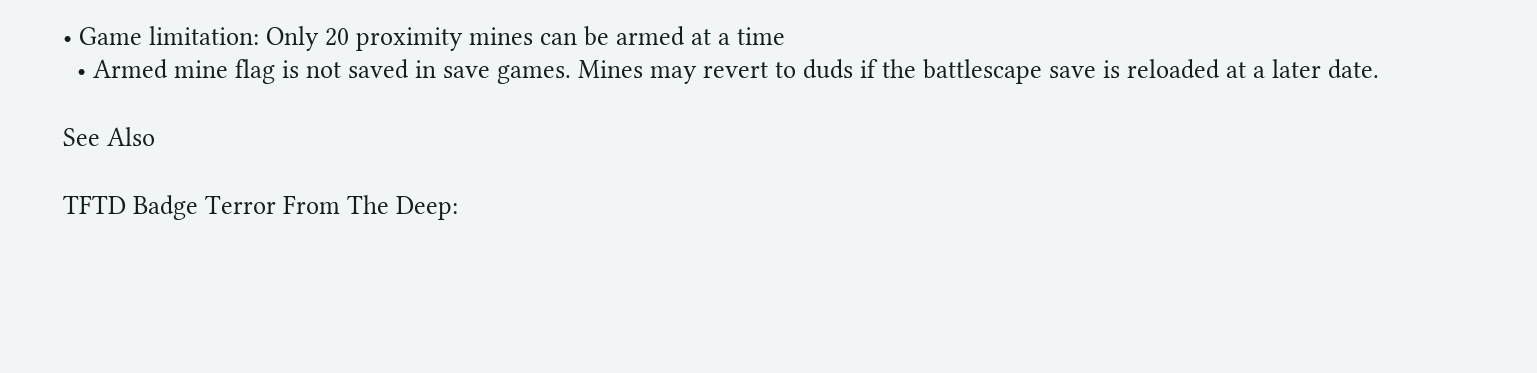• Game limitation: Only 20 proximity mines can be armed at a time
  • Armed mine flag is not saved in save games. Mines may revert to duds if the battlescape save is reloaded at a later date.

See Also

TFTD Badge Terror From The Deep: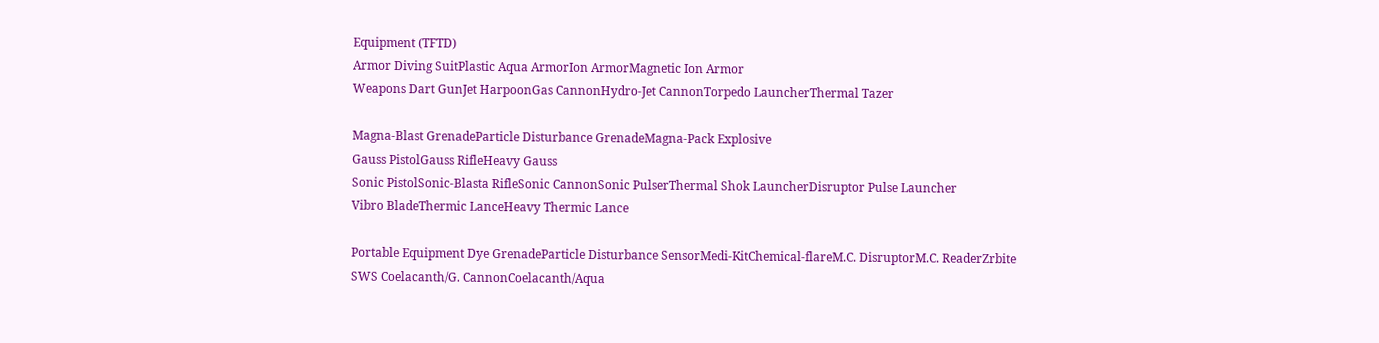Equipment (TFTD)
Armor Diving SuitPlastic Aqua ArmorIon ArmorMagnetic Ion Armor
Weapons Dart GunJet HarpoonGas CannonHydro-Jet CannonTorpedo LauncherThermal Tazer

Magna-Blast GrenadeParticle Disturbance GrenadeMagna-Pack Explosive
Gauss PistolGauss RifleHeavy Gauss
Sonic PistolSonic-Blasta RifleSonic CannonSonic PulserThermal Shok LauncherDisruptor Pulse Launcher
Vibro BladeThermic LanceHeavy Thermic Lance

Portable Equipment Dye GrenadeParticle Disturbance SensorMedi-KitChemical-flareM.C. DisruptorM.C. ReaderZrbite
SWS Coelacanth/G. CannonCoelacanth/Aqua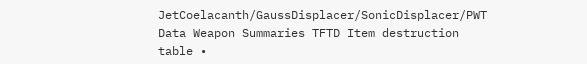JetCoelacanth/GaussDisplacer/SonicDisplacer/PWT
Data Weapon Summaries TFTD Item destruction table •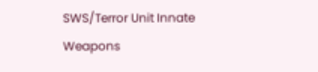SWS/Terror Unit Innate Weapons